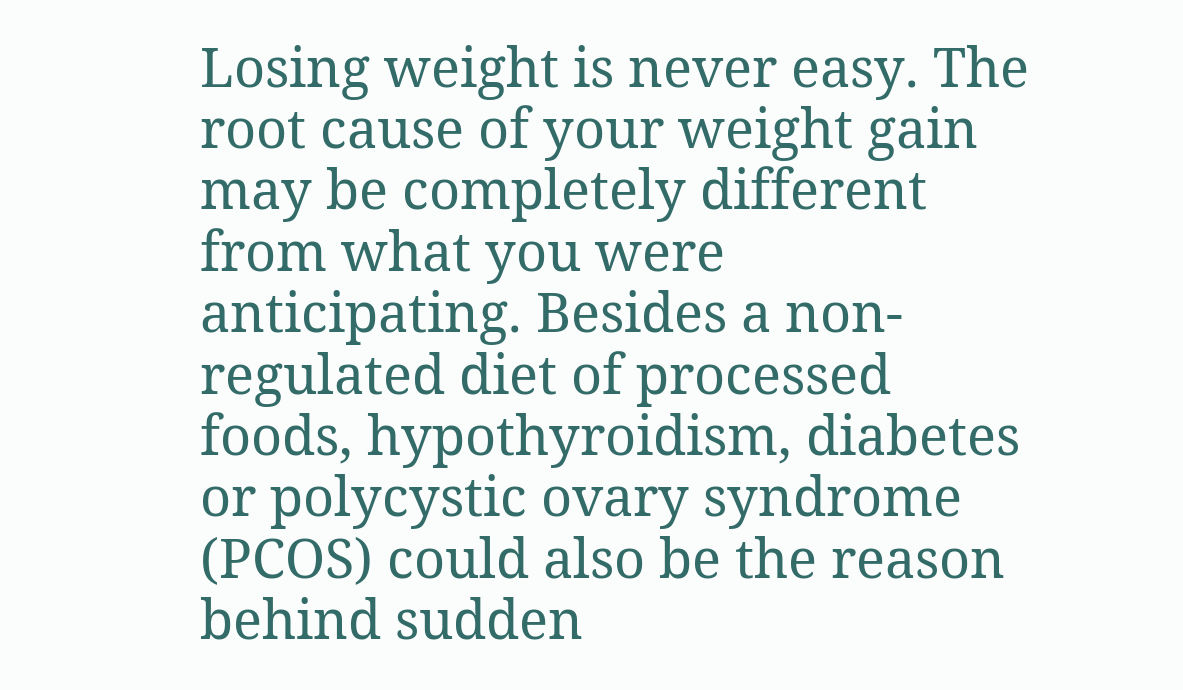Losing weight is never easy. The root cause of your weight gain may be completely different from what you were anticipating. Besides a non-regulated diet of processed foods, hypothyroidism, diabetes or polycystic ovary syndrome (PCOS) could also be the reason behind sudden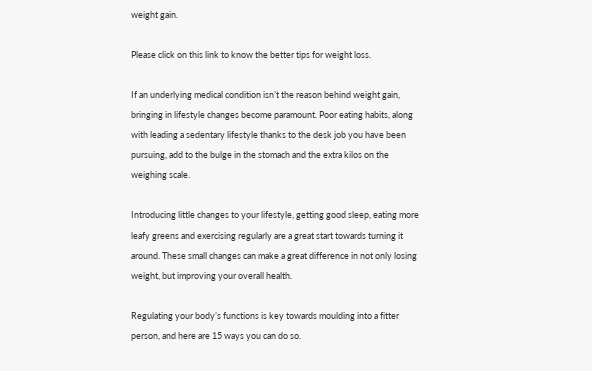weight gain.

Please click on this link to know the better tips for weight loss.

If an underlying medical condition isn’t the reason behind weight gain, bringing in lifestyle changes become paramount. Poor eating habits, along with leading a sedentary lifestyle thanks to the desk job you have been pursuing, add to the bulge in the stomach and the extra kilos on the weighing scale.

Introducing little changes to your lifestyle, getting good sleep, eating more leafy greens and exercising regularly are a great start towards turning it around. These small changes can make a great difference in not only losing weight, but improving your overall health.

Regulating your body’s functions is key towards moulding into a fitter person, and here are 15 ways you can do so.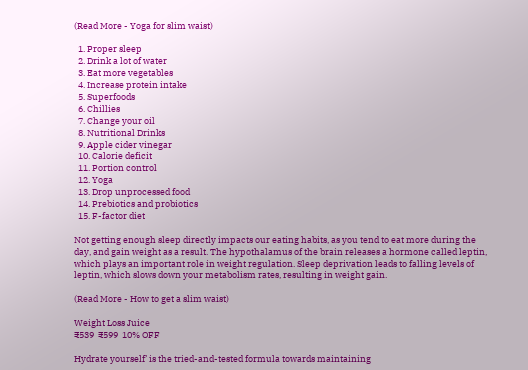(Read More - Yoga for slim waist)

  1. Proper sleep
  2. Drink a lot of water
  3. Eat more vegetables
  4. Increase protein intake
  5. Superfoods
  6. Chillies
  7. Change your oil
  8. Nutritional Drinks
  9. Apple cider vinegar
  10. Calorie deficit
  11. Portion control
  12. Yoga
  13. Drop unprocessed food
  14. Prebiotics and probiotics
  15. F-factor diet

Not getting enough sleep directly impacts our eating habits, as you tend to eat more during the day, and gain weight as a result. The hypothalamus of the brain releases a hormone called leptin, which plays an important role in weight regulation. Sleep deprivation leads to falling levels of leptin, which slows down your metabolism rates, resulting in weight gain.

(Read More - How to get a slim waist)

Weight Loss Juice
₹539  ₹599  10% OFF

Hydrate yourself’ is the tried-and-tested formula towards maintaining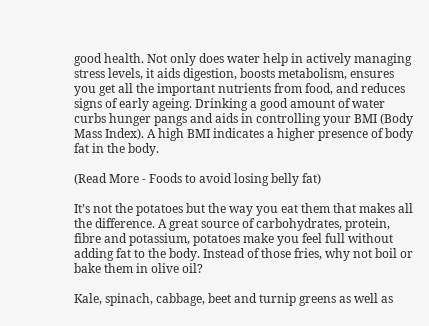good health. Not only does water help in actively managing stress levels, it aids digestion, boosts metabolism, ensures you get all the important nutrients from food, and reduces signs of early ageing. Drinking a good amount of water curbs hunger pangs and aids in controlling your BMI (Body Mass Index). A high BMI indicates a higher presence of body fat in the body.

(Read More - Foods to avoid losing belly fat)

It’s not the potatoes but the way you eat them that makes all the difference. A great source of carbohydrates, protein, fibre and potassium, potatoes make you feel full without adding fat to the body. Instead of those fries, why not boil or bake them in olive oil?

Kale, spinach, cabbage, beet and turnip greens as well as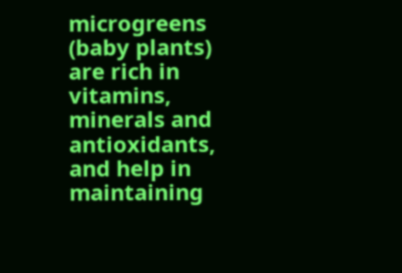microgreens (baby plants) are rich in vitamins, minerals and antioxidants, and help in maintaining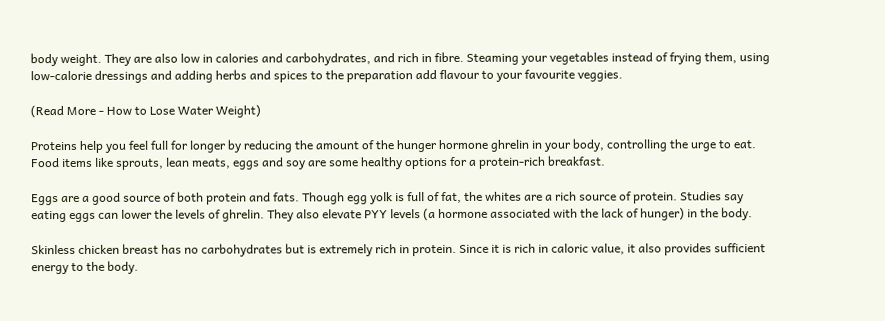body weight. They are also low in calories and carbohydrates, and rich in fibre. Steaming your vegetables instead of frying them, using low-calorie dressings and adding herbs and spices to the preparation add flavour to your favourite veggies.

(Read More - How to Lose Water Weight)

Proteins help you feel full for longer by reducing the amount of the hunger hormone ghrelin in your body, controlling the urge to eat. Food items like sprouts, lean meats, eggs and soy are some healthy options for a protein-rich breakfast.

Eggs are a good source of both protein and fats. Though egg yolk is full of fat, the whites are a rich source of protein. Studies say eating eggs can lower the levels of ghrelin. They also elevate PYY levels (a hormone associated with the lack of hunger) in the body.

Skinless chicken breast has no carbohydrates but is extremely rich in protein. Since it is rich in caloric value, it also provides sufficient energy to the body.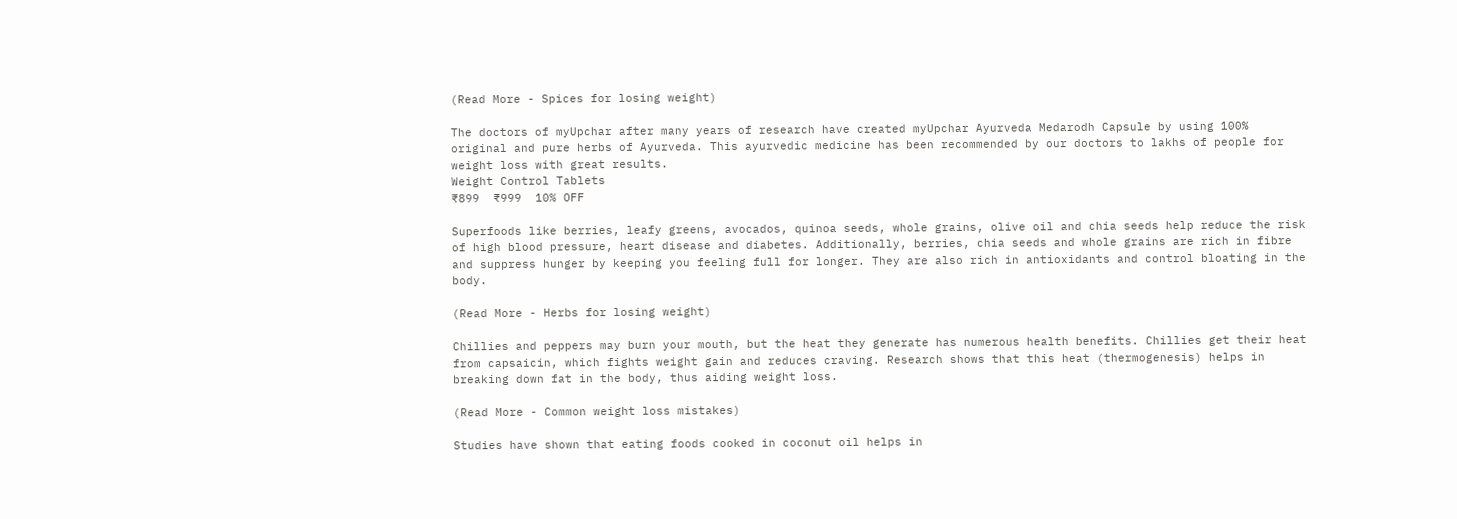(Read More - Spices for losing weight)

The doctors of myUpchar after many years of research have created myUpchar Ayurveda Medarodh Capsule by using 100% original and pure herbs of Ayurveda. This ayurvedic medicine has been recommended by our doctors to lakhs of people for weight loss with great results.
Weight Control Tablets
₹899  ₹999  10% OFF

Superfoods like berries, leafy greens, avocados, quinoa seeds, whole grains, olive oil and chia seeds help reduce the risk of high blood pressure, heart disease and diabetes. Additionally, berries, chia seeds and whole grains are rich in fibre and suppress hunger by keeping you feeling full for longer. They are also rich in antioxidants and control bloating in the body.

(Read More - Herbs for losing weight)

Chillies and peppers may burn your mouth, but the heat they generate has numerous health benefits. Chillies get their heat from capsaicin, which fights weight gain and reduces craving. Research shows that this heat (thermogenesis) helps in breaking down fat in the body, thus aiding weight loss.

(Read More - Common weight loss mistakes)

Studies have shown that eating foods cooked in coconut oil helps in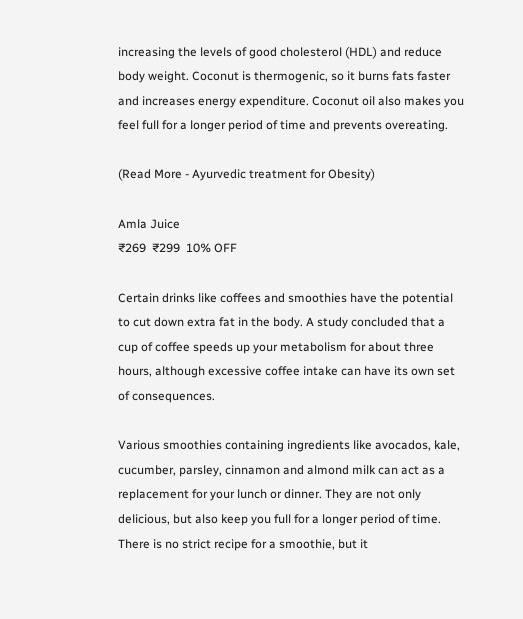increasing the levels of good cholesterol (HDL) and reduce body weight. Coconut is thermogenic, so it burns fats faster and increases energy expenditure. Coconut oil also makes you feel full for a longer period of time and prevents overeating.

(Read More - Ayurvedic treatment for Obesity)

Amla Juice
₹269  ₹299  10% OFF

Certain drinks like coffees and smoothies have the potential to cut down extra fat in the body. A study concluded that a cup of coffee speeds up your metabolism for about three hours, although excessive coffee intake can have its own set of consequences.

Various smoothies containing ingredients like avocados, kale, cucumber, parsley, cinnamon and almond milk can act as a replacement for your lunch or dinner. They are not only delicious, but also keep you full for a longer period of time. There is no strict recipe for a smoothie, but it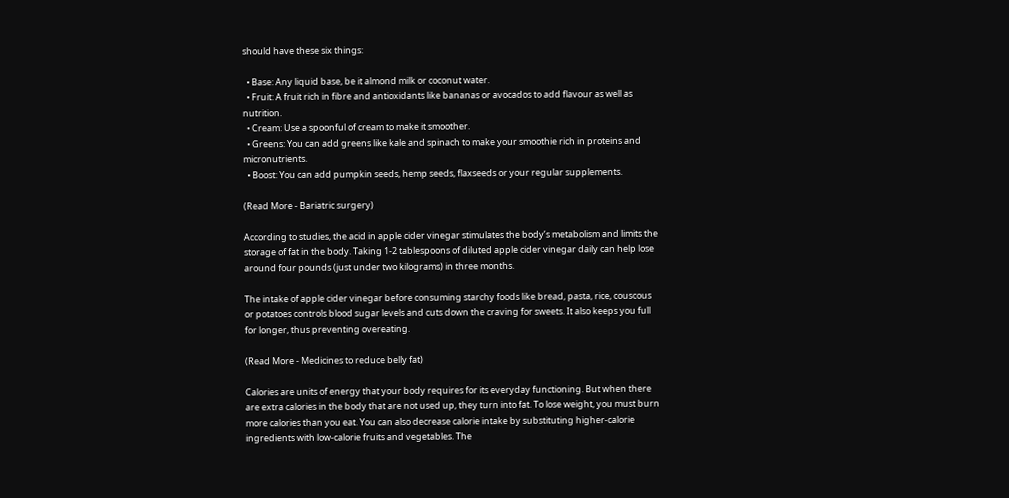should have these six things:

  • Base: Any liquid base, be it almond milk or coconut water.
  • Fruit: A fruit rich in fibre and antioxidants like bananas or avocados to add flavour as well as nutrition.
  • Cream: Use a spoonful of cream to make it smoother.
  • Greens: You can add greens like kale and spinach to make your smoothie rich in proteins and micronutrients.
  • Boost: You can add pumpkin seeds, hemp seeds, flaxseeds or your regular supplements.

(Read More - Bariatric surgery)

According to studies, the acid in apple cider vinegar stimulates the body’s metabolism and limits the storage of fat in the body. Taking 1-2 tablespoons of diluted apple cider vinegar daily can help lose around four pounds (just under two kilograms) in three months.

The intake of apple cider vinegar before consuming starchy foods like bread, pasta, rice, couscous or potatoes controls blood sugar levels and cuts down the craving for sweets. It also keeps you full for longer, thus preventing overeating.

(Read More - Medicines to reduce belly fat)

Calories are units of energy that your body requires for its everyday functioning. But when there are extra calories in the body that are not used up, they turn into fat. To lose weight, you must burn more calories than you eat. You can also decrease calorie intake by substituting higher-calorie ingredients with low-calorie fruits and vegetables. The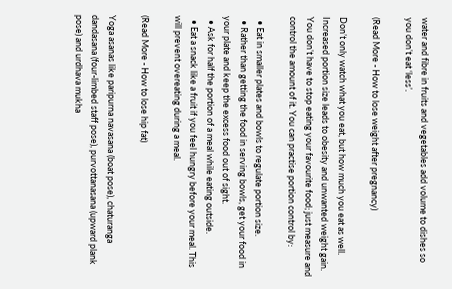water and fibre in fruits and vegetables add volume to dishes so you don’t eat ‘less’.

(Read More - How to lose weight after pregnancy)

Don’t only watch what you eat, but how much you eat as well. Increased portion size leads to obesity and unwanted weight gain. You don’t have to stop eating your favourite food; just measure and control the amount of it. You can practise portion control by:

  • Eat in smaller plates and bowls to regulate portion size.
  • Rather than getting the food in serving bowls, get your food in your plate and keep the excess food out of sight.
  • Ask for half the portion of a meal while eating outside.
  • Eat a snack like a fruit if you feel hungry before your meal. This will prevent overeating during a meal.

(Read More - How to lose hip fat)

Yoga asanas like paripurna navasana (boat pose), chaturanga dandasana (four-limbed staff pose), purvottanasana (upward plank pose) and urdhava mukha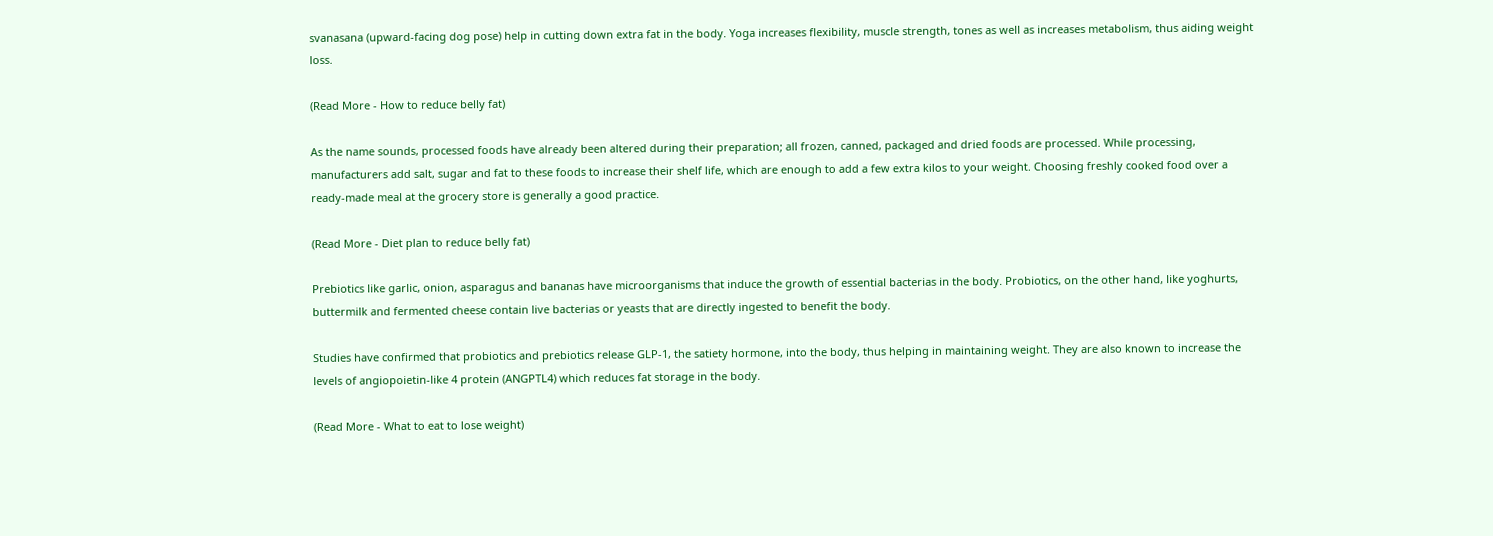svanasana (upward-facing dog pose) help in cutting down extra fat in the body. Yoga increases flexibility, muscle strength, tones as well as increases metabolism, thus aiding weight loss.

(Read More - How to reduce belly fat)

As the name sounds, processed foods have already been altered during their preparation; all frozen, canned, packaged and dried foods are processed. While processing, manufacturers add salt, sugar and fat to these foods to increase their shelf life, which are enough to add a few extra kilos to your weight. Choosing freshly cooked food over a ready-made meal at the grocery store is generally a good practice.

(Read More - Diet plan to reduce belly fat)

Prebiotics like garlic, onion, asparagus and bananas have microorganisms that induce the growth of essential bacterias in the body. Probiotics, on the other hand, like yoghurts, buttermilk and fermented cheese contain live bacterias or yeasts that are directly ingested to benefit the body.

Studies have confirmed that probiotics and prebiotics release GLP-1, the satiety hormone, into the body, thus helping in maintaining weight. They are also known to increase the levels of angiopoietin-like 4 protein (ANGPTL4) which reduces fat storage in the body.

(Read More - What to eat to lose weight)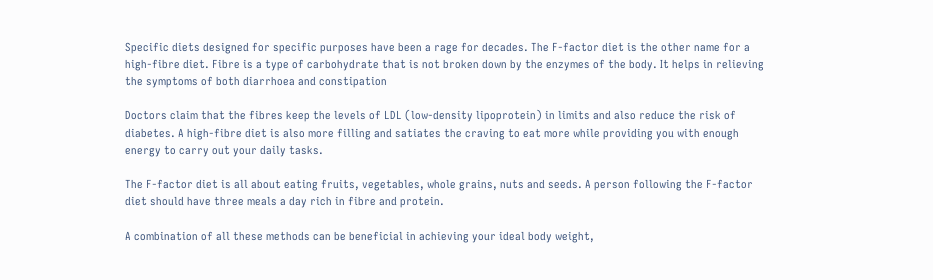Specific diets designed for specific purposes have been a rage for decades. The F-factor diet is the other name for a high-fibre diet. Fibre is a type of carbohydrate that is not broken down by the enzymes of the body. It helps in relieving the symptoms of both diarrhoea and constipation

Doctors claim that the fibres keep the levels of LDL (low-density lipoprotein) in limits and also reduce the risk of diabetes. A high-fibre diet is also more filling and satiates the craving to eat more while providing you with enough energy to carry out your daily tasks.

The F-factor diet is all about eating fruits, vegetables, whole grains, nuts and seeds. A person following the F-factor diet should have three meals a day rich in fibre and protein.

A combination of all these methods can be beneficial in achieving your ideal body weight,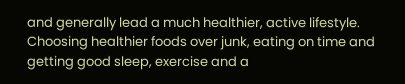and generally lead a much healthier, active lifestyle. Choosing healthier foods over junk, eating on time and getting good sleep, exercise and a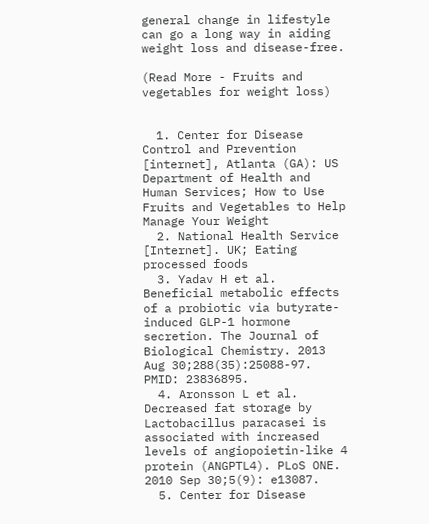general change in lifestyle can go a long way in aiding weight loss and disease-free.

(Read More - Fruits and vegetables for weight loss)


  1. Center for Disease Control and Prevention [internet], Atlanta (GA): US Department of Health and Human Services; How to Use Fruits and Vegetables to Help Manage Your Weight
  2. National Health Service [Internet]. UK; Eating processed foods
  3. Yadav H et al. Beneficial metabolic effects of a probiotic via butyrate-induced GLP-1 hormone secretion. The Journal of Biological Chemistry. 2013 Aug 30;288(35):25088-97. PMID: 23836895.
  4. Aronsson L et al. Decreased fat storage by Lactobacillus paracasei is associated with increased levels of angiopoietin-like 4 protein (ANGPTL4). PLoS ONE. 2010 Sep 30;5(9): e13087.
  5. Center for Disease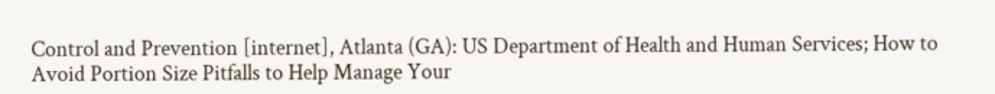Control and Prevention [internet], Atlanta (GA): US Department of Health and Human Services; How to Avoid Portion Size Pitfalls to Help Manage Your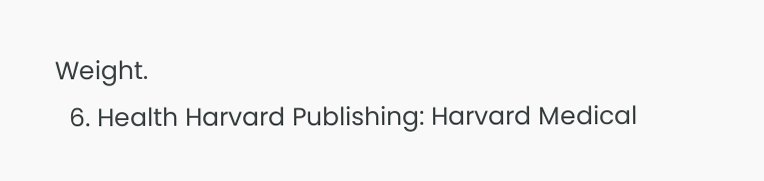Weight.
  6. Health Harvard Publishing: Harvard Medical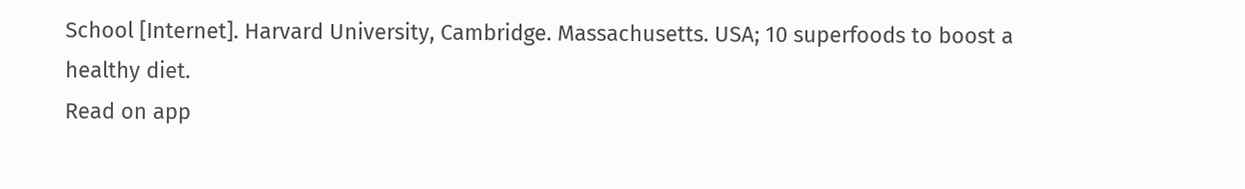School [Internet]. Harvard University, Cambridge. Massachusetts. USA; 10 superfoods to boost a healthy diet.
Read on app